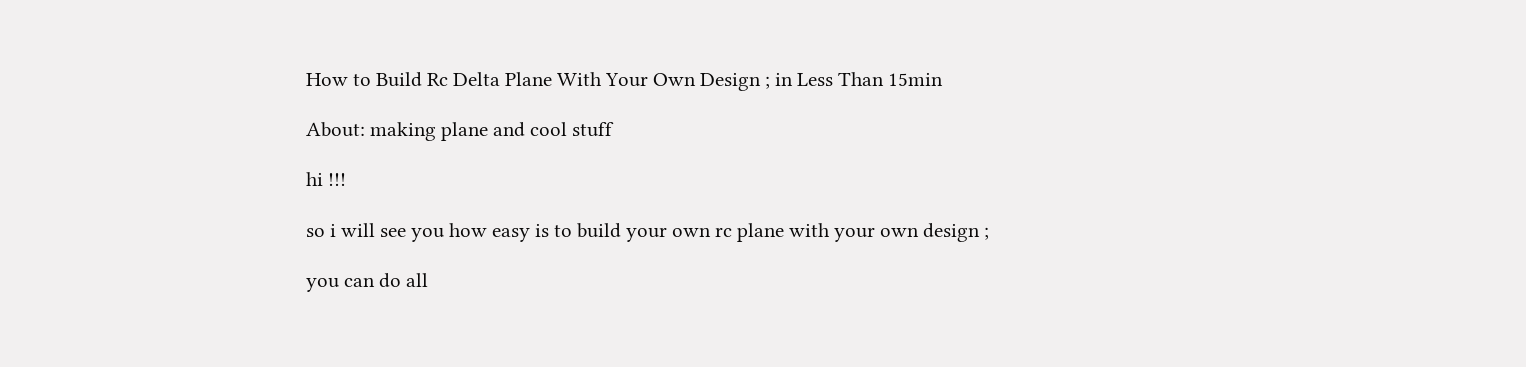How to Build Rc Delta Plane With Your Own Design ; in Less Than 15min

About: making plane and cool stuff

hi !!!

so i will see you how easy is to build your own rc plane with your own design ;

you can do all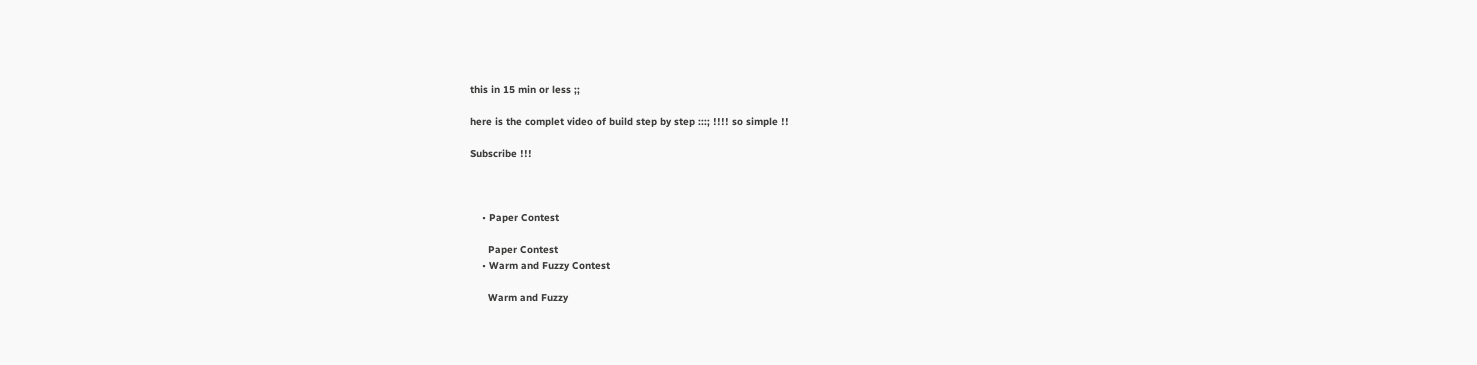this in 15 min or less ;;

here is the complet video of build step by step :::; !!!! so simple !!

Subscribe !!!



    • Paper Contest

      Paper Contest
    • Warm and Fuzzy Contest

      Warm and Fuzzy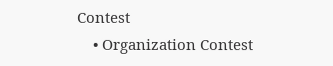Contest
    • Organization Contest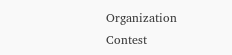Organization Contest